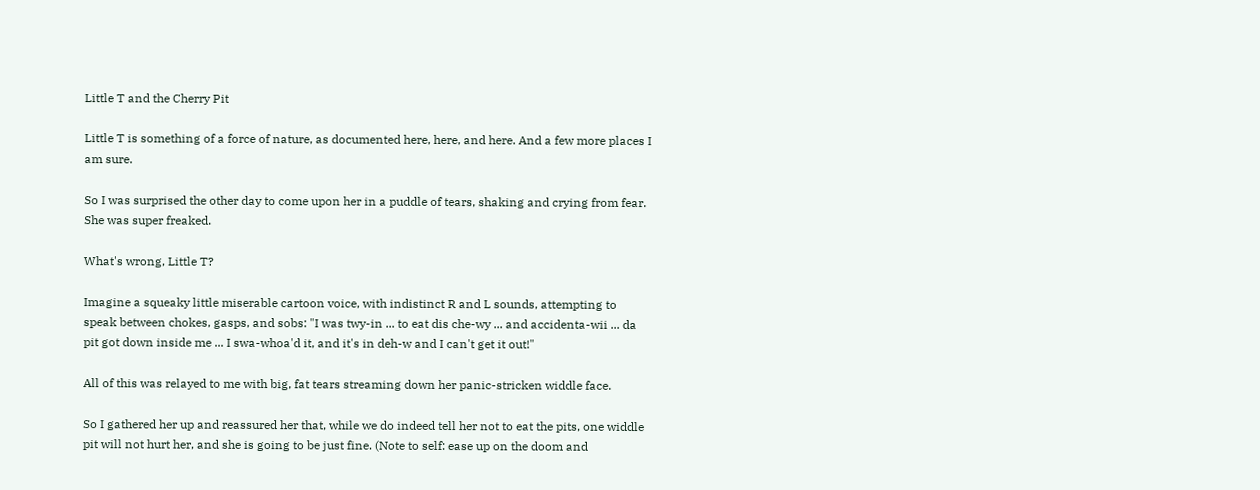Little T and the Cherry Pit

Little T is something of a force of nature, as documented here, here, and here. And a few more places I am sure.

So I was surprised the other day to come upon her in a puddle of tears, shaking and crying from fear. She was super freaked.

What's wrong, Little T?

Imagine a squeaky little miserable cartoon voice, with indistinct R and L sounds, attempting to speak between chokes, gasps, and sobs: "I was twy-in ... to eat dis che-wy ... and accidenta-wii ... da pit got down inside me ... I swa-whoa'd it, and it's in deh-w and I can't get it out!"

All of this was relayed to me with big, fat tears streaming down her panic-stricken widdle face.

So I gathered her up and reassured her that, while we do indeed tell her not to eat the pits, one widdle pit will not hurt her, and she is going to be just fine. (Note to self: ease up on the doom and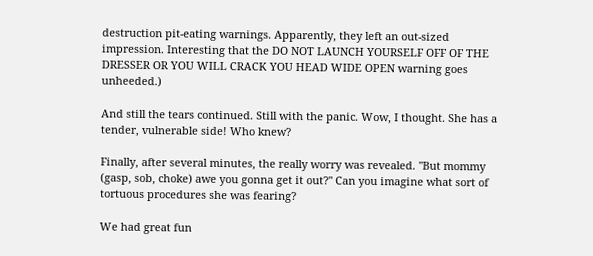destruction pit-eating warnings. Apparently, they left an out-sized impression. Interesting that the DO NOT LAUNCH YOURSELF OFF OF THE DRESSER OR YOU WILL CRACK YOU HEAD WIDE OPEN warning goes unheeded.)

And still the tears continued. Still with the panic. Wow, I thought. She has a tender, vulnerable side! Who knew?

Finally, after several minutes, the really worry was revealed. "But mommy (gasp, sob, choke) awe you gonna get it out?" Can you imagine what sort of tortuous procedures she was fearing?

We had great fun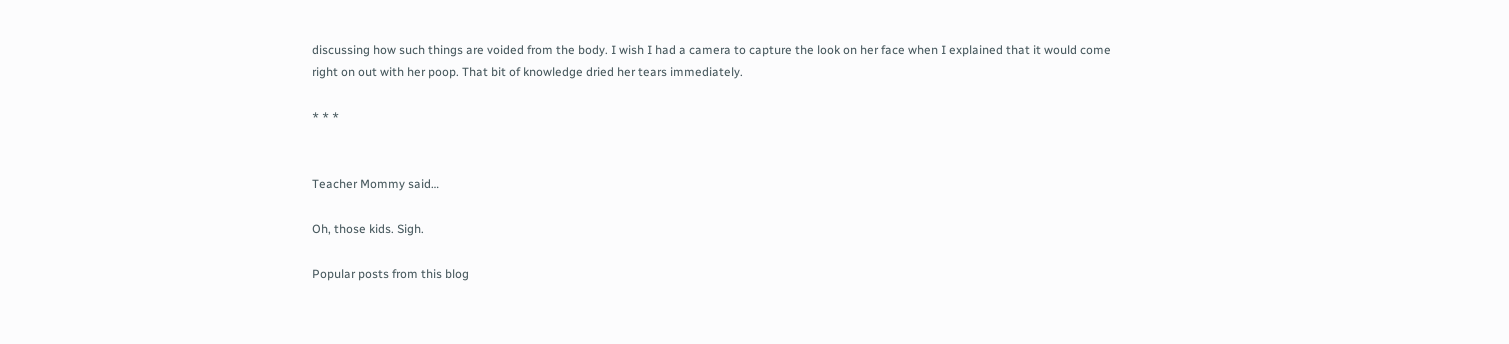discussing how such things are voided from the body. I wish I had a camera to capture the look on her face when I explained that it would come right on out with her poop. That bit of knowledge dried her tears immediately.

* * *


Teacher Mommy said…

Oh, those kids. Sigh.

Popular posts from this blog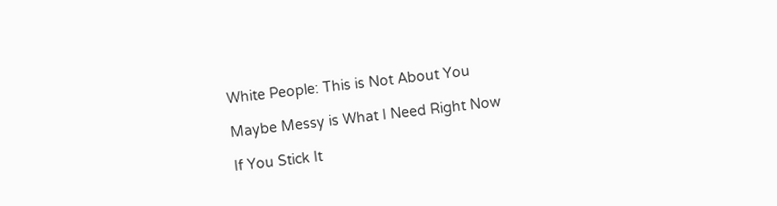White People: This is Not About You

Maybe Messy is What I Need Right Now

If You Stick It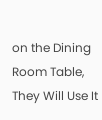on the Dining Room Table, They Will Use It